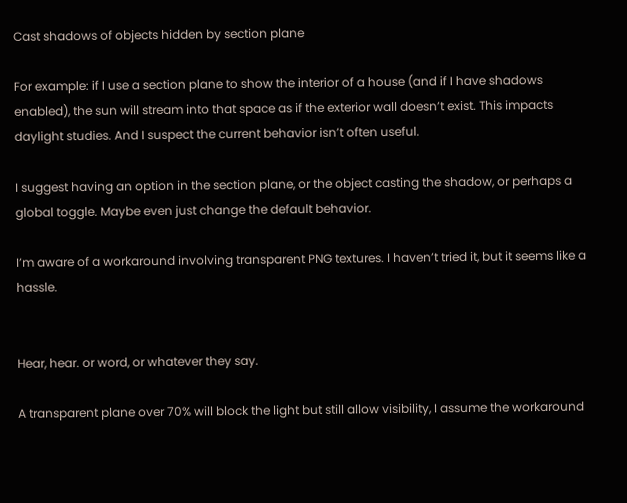Cast shadows of objects hidden by section plane

For example: if I use a section plane to show the interior of a house (and if I have shadows enabled), the sun will stream into that space as if the exterior wall doesn’t exist. This impacts daylight studies. And I suspect the current behavior isn’t often useful.

I suggest having an option in the section plane, or the object casting the shadow, or perhaps a global toggle. Maybe even just change the default behavior.

I’m aware of a workaround involving transparent PNG textures. I haven’t tried it, but it seems like a hassle.


Hear, hear. or word, or whatever they say.

A transparent plane over 70% will block the light but still allow visibility, I assume the workaround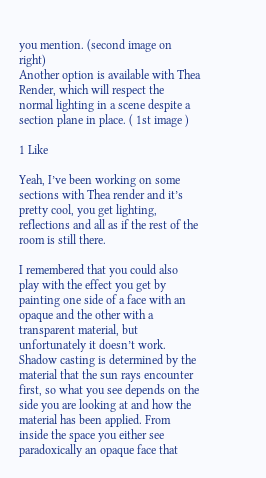you mention. (second image on right)
Another option is available with Thea Render, which will respect the normal lighting in a scene despite a section plane in place. ( 1st image )

1 Like

Yeah, I’ve been working on some sections with Thea render and it’s pretty cool, you get lighting, reflections and all as if the rest of the room is still there.

I remembered that you could also play with the effect you get by painting one side of a face with an opaque and the other with a transparent material, but unfortunately it doesn’t work. Shadow casting is determined by the material that the sun rays encounter first, so what you see depends on the side you are looking at and how the material has been applied. From inside the space you either see paradoxically an opaque face that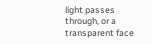light passes through, or a transparent face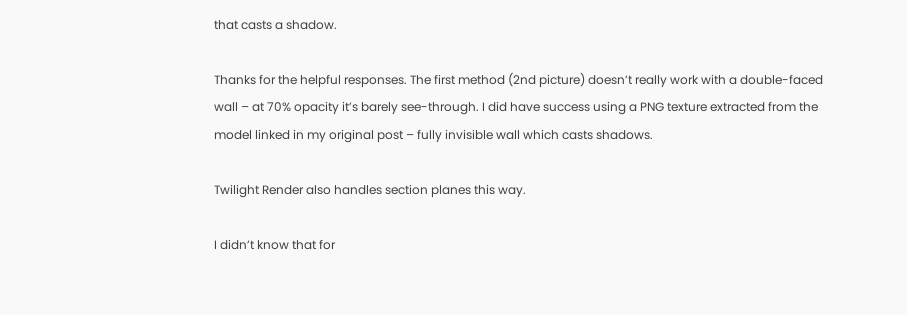that casts a shadow.

Thanks for the helpful responses. The first method (2nd picture) doesn’t really work with a double-faced wall – at 70% opacity it’s barely see-through. I did have success using a PNG texture extracted from the model linked in my original post – fully invisible wall which casts shadows.

Twilight Render also handles section planes this way.

I didn’t know that for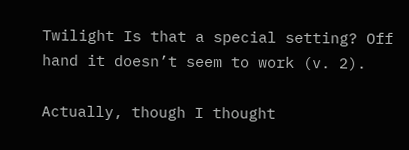Twilight Is that a special setting? Off hand it doesn’t seem to work (v. 2).

Actually, though I thought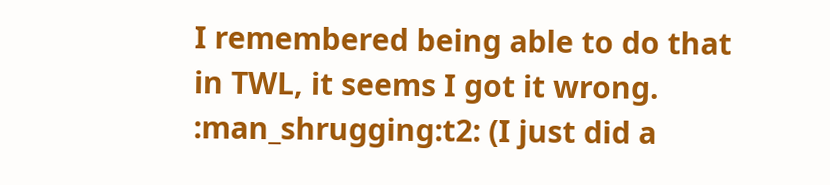I remembered being able to do that in TWL, it seems I got it wrong. :man_shrugging:t2: (I just did a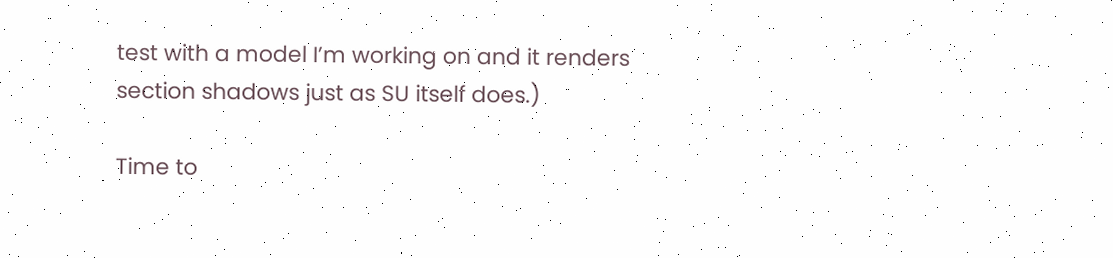test with a model I’m working on and it renders section shadows just as SU itself does.)

Time to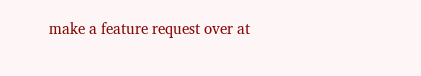make a feature request over at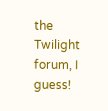the Twilight forum, I guess!